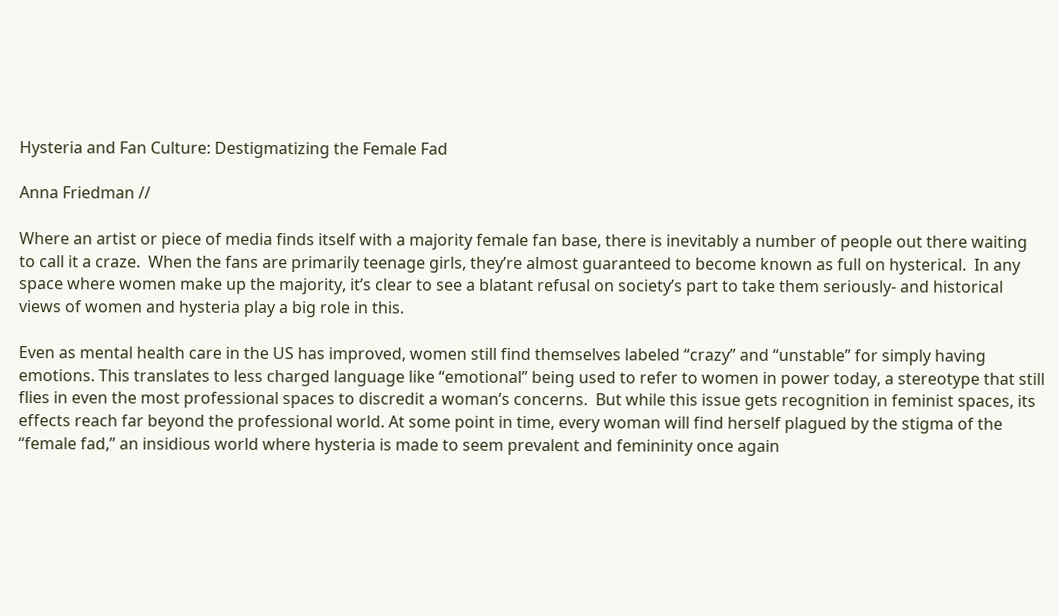Hysteria and Fan Culture: Destigmatizing the Female Fad

Anna Friedman //

Where an artist or piece of media finds itself with a majority female fan base, there is inevitably a number of people out there waiting to call it a craze.  When the fans are primarily teenage girls, they’re almost guaranteed to become known as full on hysterical.  In any space where women make up the majority, it’s clear to see a blatant refusal on society’s part to take them seriously- and historical views of women and hysteria play a big role in this.

Even as mental health care in the US has improved, women still find themselves labeled “crazy” and “unstable” for simply having emotions. This translates to less charged language like “emotional” being used to refer to women in power today, a stereotype that still flies in even the most professional spaces to discredit a woman’s concerns.  But while this issue gets recognition in feminist spaces, its effects reach far beyond the professional world. At some point in time, every woman will find herself plagued by the stigma of the “female fad,” an insidious world where hysteria is made to seem prevalent and femininity once again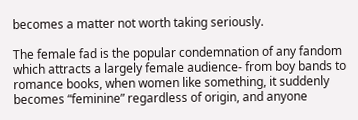becomes a matter not worth taking seriously.

The female fad is the popular condemnation of any fandom which attracts a largely female audience- from boy bands to romance books, when women like something, it suddenly becomes “feminine” regardless of origin, and anyone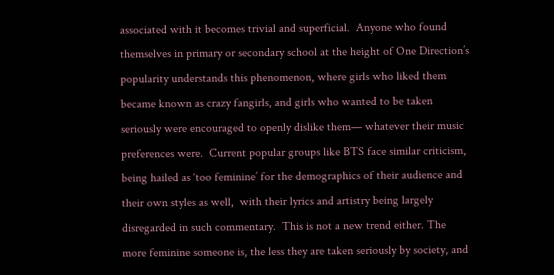associated with it becomes trivial and superficial.  Anyone who found themselves in primary or secondary school at the height of One Direction’s popularity understands this phenomenon, where girls who liked them became known as crazy fangirls, and girls who wanted to be taken seriously were encouraged to openly dislike them— whatever their music preferences were.  Current popular groups like BTS face similar criticism, being hailed as ‘too feminine’ for the demographics of their audience and their own styles as well,  with their lyrics and artistry being largely disregarded in such commentary.  This is not a new trend either. The more feminine someone is, the less they are taken seriously by society, and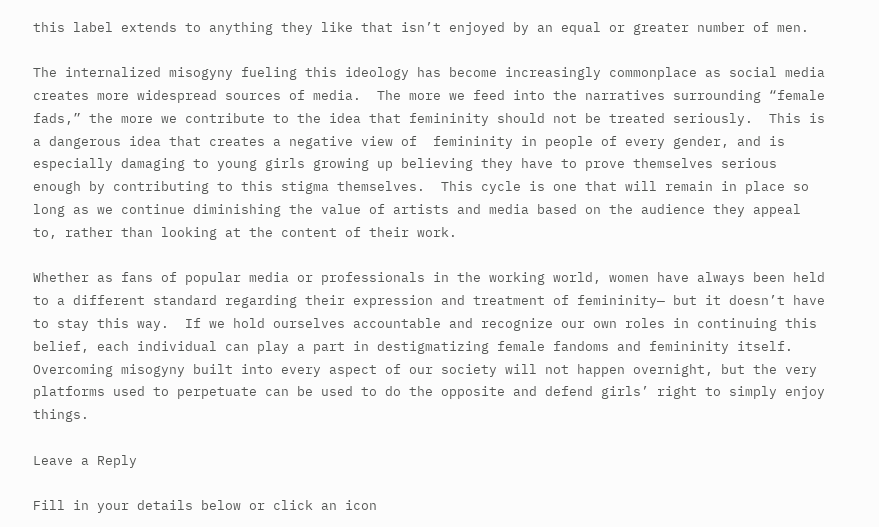this label extends to anything they like that isn’t enjoyed by an equal or greater number of men.

The internalized misogyny fueling this ideology has become increasingly commonplace as social media creates more widespread sources of media.  The more we feed into the narratives surrounding “female fads,” the more we contribute to the idea that femininity should not be treated seriously.  This is a dangerous idea that creates a negative view of  femininity in people of every gender, and is especially damaging to young girls growing up believing they have to prove themselves serious enough by contributing to this stigma themselves.  This cycle is one that will remain in place so long as we continue diminishing the value of artists and media based on the audience they appeal to, rather than looking at the content of their work.

Whether as fans of popular media or professionals in the working world, women have always been held to a different standard regarding their expression and treatment of femininity— but it doesn’t have to stay this way.  If we hold ourselves accountable and recognize our own roles in continuing this belief, each individual can play a part in destigmatizing female fandoms and femininity itself.  Overcoming misogyny built into every aspect of our society will not happen overnight, but the very platforms used to perpetuate can be used to do the opposite and defend girls’ right to simply enjoy things.

Leave a Reply

Fill in your details below or click an icon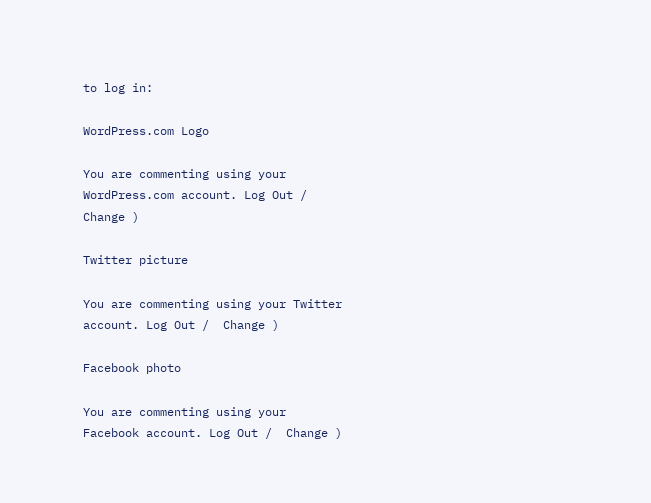to log in:

WordPress.com Logo

You are commenting using your WordPress.com account. Log Out /  Change )

Twitter picture

You are commenting using your Twitter account. Log Out /  Change )

Facebook photo

You are commenting using your Facebook account. Log Out /  Change )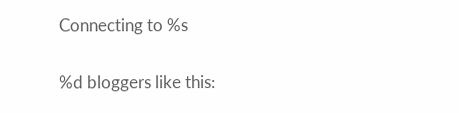Connecting to %s

%d bloggers like this: